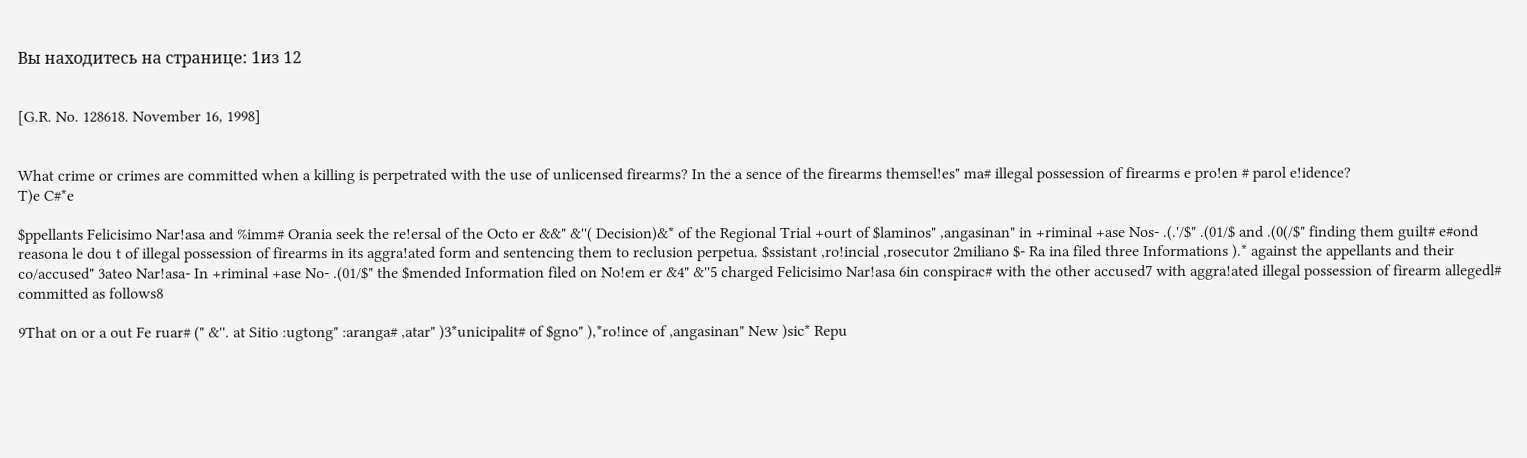Вы находитесь на странице: 1из 12


[G.R. No. 128618. November 16, 1998]


What crime or crimes are committed when a killing is perpetrated with the use of unlicensed firearms? In the a sence of the firearms themsel!es" ma# illegal possession of firearms e pro!en # parol e!idence?
T)e C#*e

$ppellants Felicisimo Nar!asa and %imm# Orania seek the re!ersal of the Octo er &&" &''( Decision)&* of the Regional Trial +ourt of $laminos" ,angasinan" in +riminal +ase Nos- .(.'/$" .(01/$ and .(0(/$" finding them guilt# e#ond reasona le dou t of illegal possession of firearms in its aggra!ated form and sentencing them to reclusion perpetua. $ssistant ,ro!incial ,rosecutor 2miliano $- Ra ina filed three Informations ).* against the appellants and their co/accused" 3ateo Nar!asa- In +riminal +ase No- .(01/$" the $mended Information filed on No!em er &4" &''5 charged Felicisimo Nar!asa 6in conspirac# with the other accused7 with aggra!ated illegal possession of firearm allegedl# committed as follows8

9That on or a out Fe ruar# (" &''. at Sitio :ugtong" :aranga# ,atar" )3*unicipalit# of $gno" ),*ro!ince of ,angasinan" New )sic* Repu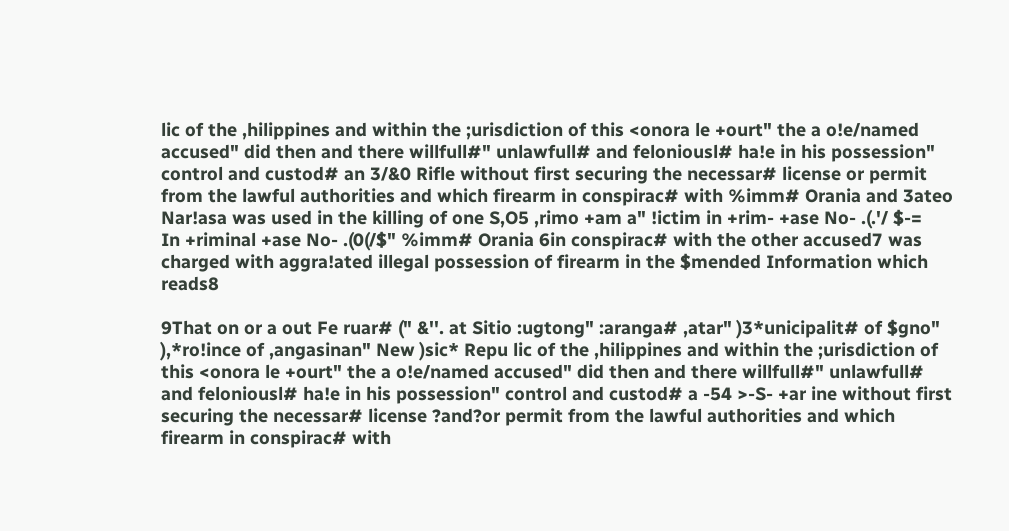lic of the ,hilippines and within the ;urisdiction of this <onora le +ourt" the a o!e/named accused" did then and there willfull#" unlawfull# and feloniousl# ha!e in his possession" control and custod# an 3/&0 Rifle without first securing the necessar# license or permit from the lawful authorities and which firearm in conspirac# with %imm# Orania and 3ateo Nar!asa was used in the killing of one S,O5 ,rimo +am a" !ictim in +rim- +ase No- .(.'/ $-=
In +riminal +ase No- .(0(/$" %imm# Orania 6in conspirac# with the other accused7 was charged with aggra!ated illegal possession of firearm in the $mended Information which reads8

9That on or a out Fe ruar# (" &''. at Sitio :ugtong" :aranga# ,atar" )3*unicipalit# of $gno" ),*ro!ince of ,angasinan" New )sic* Repu lic of the ,hilippines and within the ;urisdiction of this <onora le +ourt" the a o!e/named accused" did then and there willfull#" unlawfull# and feloniousl# ha!e in his possession" control and custod# a -54 >-S- +ar ine without first securing the necessar# license ?and?or permit from the lawful authorities and which firearm in conspirac# with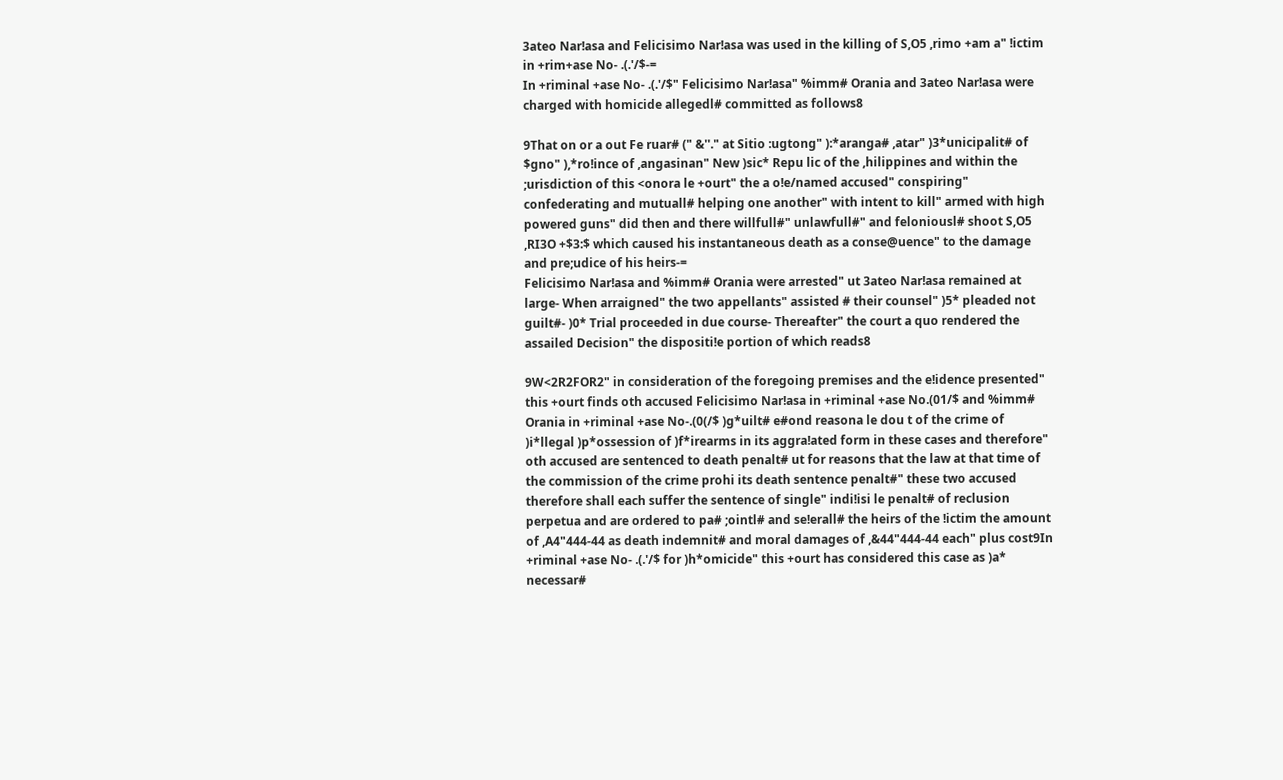3ateo Nar!asa and Felicisimo Nar!asa was used in the killing of S,O5 ,rimo +am a" !ictim in +rim+ase No- .(.'/$-=
In +riminal +ase No- .(.'/$" Felicisimo Nar!asa" %imm# Orania and 3ateo Nar!asa were charged with homicide allegedl# committed as follows8

9That on or a out Fe ruar# (" &''." at Sitio :ugtong" ):*aranga# ,atar" )3*unicipalit# of $gno" ),*ro!ince of ,angasinan" New )sic* Repu lic of the ,hilippines and within the ;urisdiction of this <onora le +ourt" the a o!e/named accused" conspiring" confederating and mutuall# helping one another" with intent to kill" armed with high powered guns" did then and there willfull#" unlawfull#" and feloniousl# shoot S,O5 ,RI3O +$3:$ which caused his instantaneous death as a conse@uence" to the damage and pre;udice of his heirs-=
Felicisimo Nar!asa and %imm# Orania were arrested" ut 3ateo Nar!asa remained at large- When arraigned" the two appellants" assisted # their counsel" )5* pleaded not guilt#- )0* Trial proceeded in due course- Thereafter" the court a quo rendered the assailed Decision" the dispositi!e portion of which reads8

9W<2R2FOR2" in consideration of the foregoing premises and the e!idence presented" this +ourt finds oth accused Felicisimo Nar!asa in +riminal +ase No.(01/$ and %imm# Orania in +riminal +ase No-.(0(/$ )g*uilt# e#ond reasona le dou t of the crime of )i*llegal )p*ossession of )f*irearms in its aggra!ated form in these cases and therefore" oth accused are sentenced to death penalt# ut for reasons that the law at that time of the commission of the crime prohi its death sentence penalt#" these two accused therefore shall each suffer the sentence of single" indi!isi le penalt# of reclusion perpetua and are ordered to pa# ;ointl# and se!erall# the heirs of the !ictim the amount of ,A4"444-44 as death indemnit# and moral damages of ,&44"444-44 each" plus cost9In +riminal +ase No- .(.'/$ for )h*omicide" this +ourt has considered this case as )a* necessar#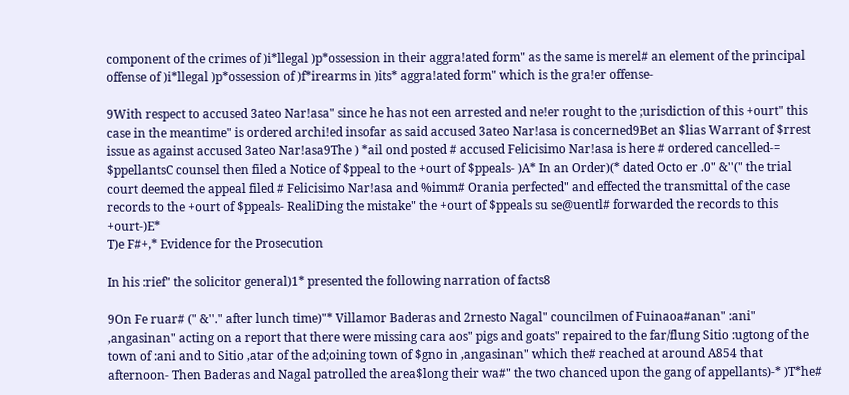component of the crimes of )i*llegal )p*ossession in their aggra!ated form" as the same is merel# an element of the principal offense of )i*llegal )p*ossession of )f*irearms in )its* aggra!ated form" which is the gra!er offense-

9With respect to accused 3ateo Nar!asa" since he has not een arrested and ne!er rought to the ;urisdiction of this +ourt" this case in the meantime" is ordered archi!ed insofar as said accused 3ateo Nar!asa is concerned9Bet an $lias Warrant of $rrest issue as against accused 3ateo Nar!asa9The ) *ail ond posted # accused Felicisimo Nar!asa is here # ordered cancelled-=
$ppellantsC counsel then filed a Notice of $ppeal to the +ourt of $ppeals- )A* In an Order)(* dated Octo er .0" &''(" the trial court deemed the appeal filed # Felicisimo Nar!asa and %imm# Orania perfected" and effected the transmittal of the case records to the +ourt of $ppeals- RealiDing the mistake" the +ourt of $ppeals su se@uentl# forwarded the records to this +ourt-)E*
T)e F#+,* Evidence for the Prosecution

In his :rief" the solicitor general)1* presented the following narration of facts8

9On Fe ruar# (" &''." after lunch time)"* Villamor Baderas and 2rnesto Nagal" councilmen of Fuinaoa#anan" :ani" ,angasinan" acting on a report that there were missing cara aos" pigs and goats" repaired to the far/flung Sitio :ugtong of the town of :ani and to Sitio ,atar of the ad;oining town of $gno in ,angasinan" which the# reached at around A854 that afternoon- Then Baderas and Nagal patrolled the area$long their wa#" the two chanced upon the gang of appellants)-* )T*he#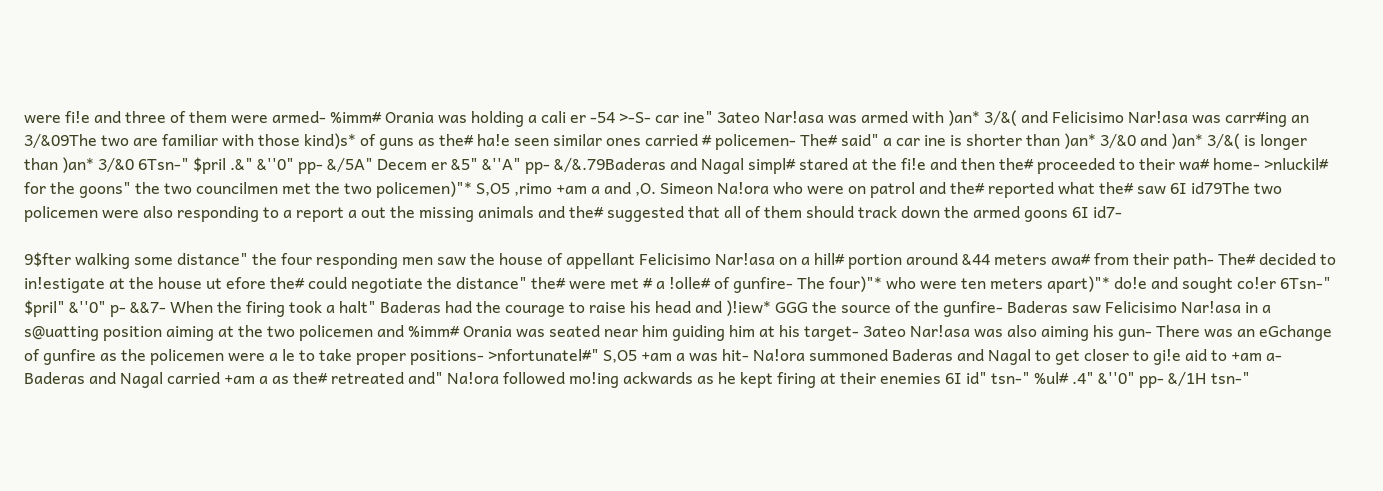were fi!e and three of them were armed- %imm# Orania was holding a cali er -54 >-S- car ine" 3ateo Nar!asa was armed with )an* 3/&( and Felicisimo Nar!asa was carr#ing an 3/&09The two are familiar with those kind)s* of guns as the# ha!e seen similar ones carried # policemen- The# said" a car ine is shorter than )an* 3/&0 and )an* 3/&( is longer than )an* 3/&0 6Tsn-" $pril .&" &''0" pp- &/5A" Decem er &5" &''A" pp- &/&.79Baderas and Nagal simpl# stared at the fi!e and then the# proceeded to their wa# home- >nluckil# for the goons" the two councilmen met the two policemen)"* S,O5 ,rimo +am a and ,O. Simeon Na!ora who were on patrol and the# reported what the# saw 6I id79The two policemen were also responding to a report a out the missing animals and the# suggested that all of them should track down the armed goons 6I id7-

9$fter walking some distance" the four responding men saw the house of appellant Felicisimo Nar!asa on a hill# portion around &44 meters awa# from their path- The# decided to in!estigate at the house ut efore the# could negotiate the distance" the# were met # a !olle# of gunfire- The four)"* who were ten meters apart)"* do!e and sought co!er 6Tsn-" $pril" &''0" p- &&7- When the firing took a halt" Baderas had the courage to raise his head and )!iew* GGG the source of the gunfire- Baderas saw Felicisimo Nar!asa in a s@uatting position aiming at the two policemen and %imm# Orania was seated near him guiding him at his target- 3ateo Nar!asa was also aiming his gun- There was an eGchange of gunfire as the policemen were a le to take proper positions- >nfortunatel#" S,O5 +am a was hit- Na!ora summoned Baderas and Nagal to get closer to gi!e aid to +am a- Baderas and Nagal carried +am a as the# retreated and" Na!ora followed mo!ing ackwards as he kept firing at their enemies 6I id" tsn-" %ul# .4" &''0" pp- &/1H tsn-"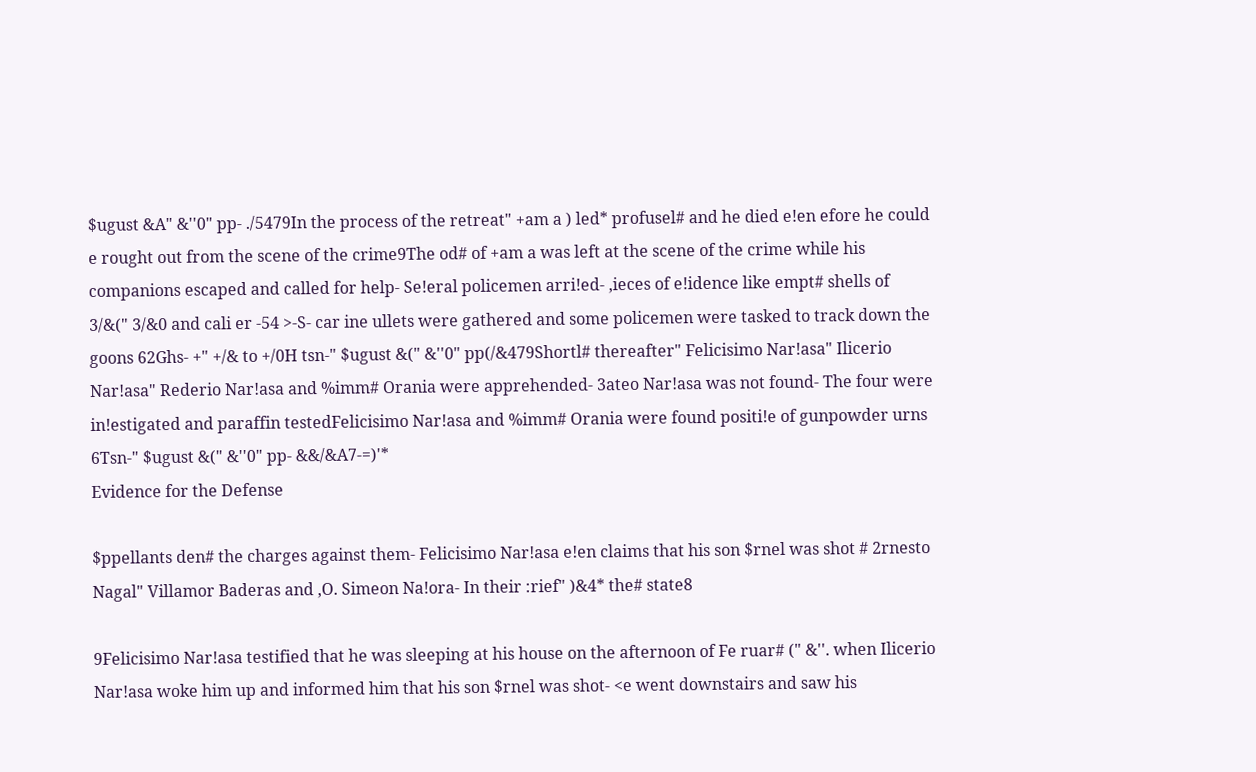$ugust &A" &''0" pp- ./5479In the process of the retreat" +am a ) led* profusel# and he died e!en efore he could e rought out from the scene of the crime9The od# of +am a was left at the scene of the crime while his companions escaped and called for help- Se!eral policemen arri!ed- ,ieces of e!idence like empt# shells of 3/&(" 3/&0 and cali er -54 >-S- car ine ullets were gathered and some policemen were tasked to track down the goons 62Ghs- +" +/& to +/0H tsn-" $ugust &(" &''0" pp(/&479Shortl# thereafter" Felicisimo Nar!asa" Ilicerio Nar!asa" Rederio Nar!asa and %imm# Orania were apprehended- 3ateo Nar!asa was not found- The four were in!estigated and paraffin testedFelicisimo Nar!asa and %imm# Orania were found positi!e of gunpowder urns 6Tsn-" $ugust &(" &''0" pp- &&/&A7-=)'*
Evidence for the Defense

$ppellants den# the charges against them- Felicisimo Nar!asa e!en claims that his son $rnel was shot # 2rnesto Nagal" Villamor Baderas and ,O. Simeon Na!ora- In their :rief" )&4* the# state8

9Felicisimo Nar!asa testified that he was sleeping at his house on the afternoon of Fe ruar# (" &''. when Ilicerio Nar!asa woke him up and informed him that his son $rnel was shot- <e went downstairs and saw his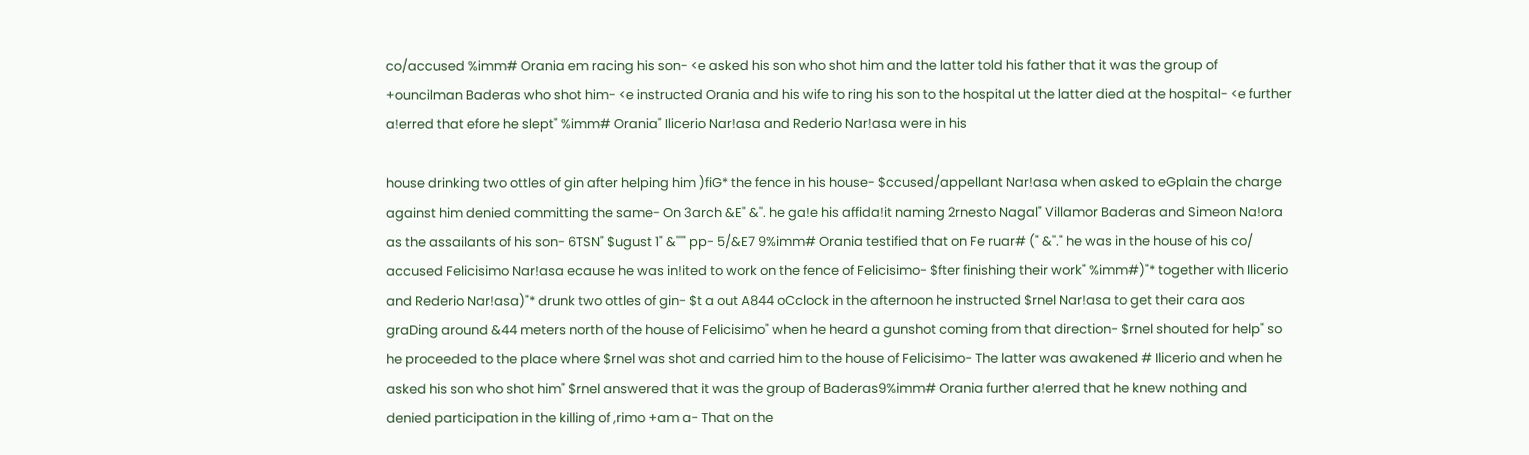co/accused %imm# Orania em racing his son- <e asked his son who shot him and the latter told his father that it was the group of +ouncilman Baderas who shot him- <e instructed Orania and his wife to ring his son to the hospital ut the latter died at the hospital- <e further a!erred that efore he slept" %imm# Orania" Ilicerio Nar!asa and Rederio Nar!asa were in his

house drinking two ottles of gin after helping him )fiG* the fence in his house- $ccused/appellant Nar!asa when asked to eGplain the charge against him denied committing the same- On 3arch &E" &''. he ga!e his affida!it naming 2rnesto Nagal" Villamor Baderas and Simeon Na!ora as the assailants of his son- 6TSN" $ugust 1" &'''" pp- 5/&E7 9%imm# Orania testified that on Fe ruar# (" &''." he was in the house of his co/ accused Felicisimo Nar!asa ecause he was in!ited to work on the fence of Felicisimo- $fter finishing their work" %imm#)"* together with Ilicerio and Rederio Nar!asa)"* drunk two ottles of gin- $t a out A844 oCclock in the afternoon he instructed $rnel Nar!asa to get their cara aos graDing around &44 meters north of the house of Felicisimo" when he heard a gunshot coming from that direction- $rnel shouted for help" so he proceeded to the place where $rnel was shot and carried him to the house of Felicisimo- The latter was awakened # Ilicerio and when he asked his son who shot him" $rnel answered that it was the group of Baderas9%imm# Orania further a!erred that he knew nothing and denied participation in the killing of ,rimo +am a- That on the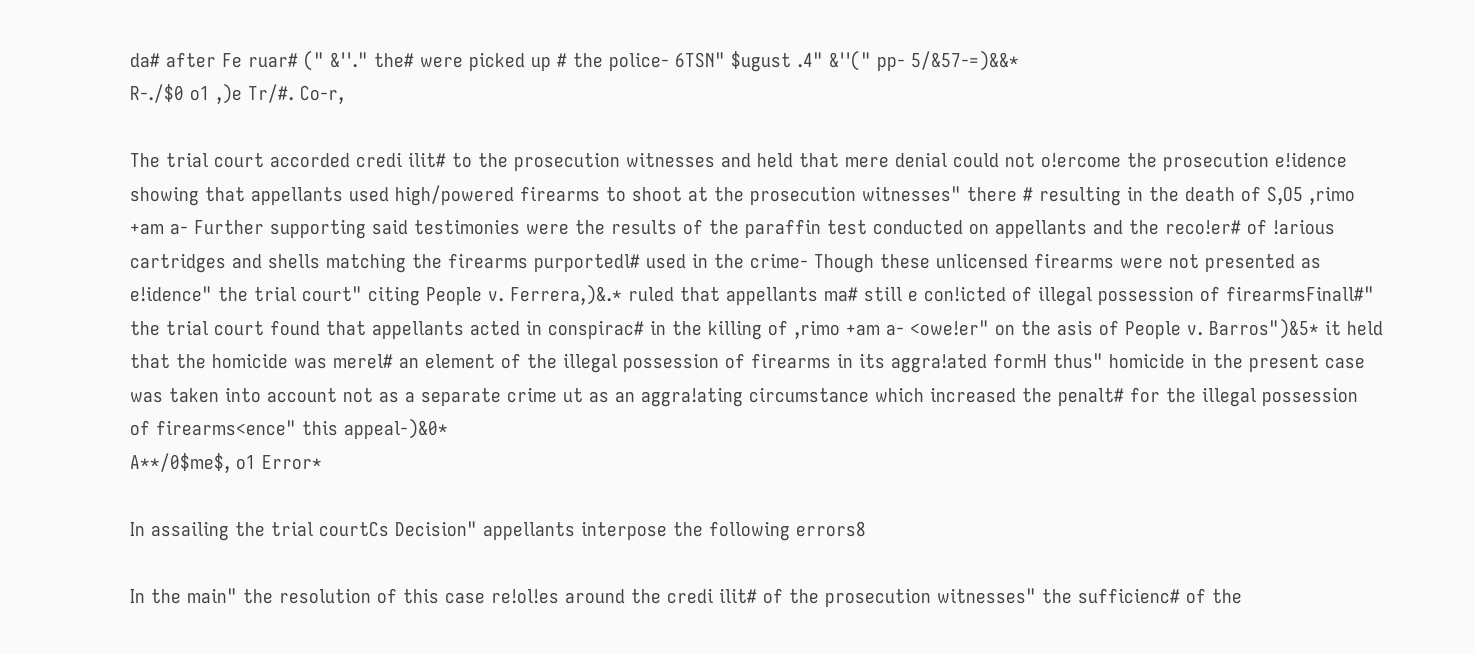da# after Fe ruar# (" &''." the# were picked up # the police- 6TSN" $ugust .4" &''(" pp- 5/&57-=)&&*
R-./$0 o1 ,)e Tr/#. Co-r,

The trial court accorded credi ilit# to the prosecution witnesses and held that mere denial could not o!ercome the prosecution e!idence showing that appellants used high/powered firearms to shoot at the prosecution witnesses" there # resulting in the death of S,O5 ,rimo +am a- Further supporting said testimonies were the results of the paraffin test conducted on appellants and the reco!er# of !arious cartridges and shells matching the firearms purportedl# used in the crime- Though these unlicensed firearms were not presented as e!idence" the trial court" citing People v. Ferrera,)&.* ruled that appellants ma# still e con!icted of illegal possession of firearmsFinall#" the trial court found that appellants acted in conspirac# in the killing of ,rimo +am a- <owe!er" on the asis of People v. Barros")&5* it held that the homicide was merel# an element of the illegal possession of firearms in its aggra!ated formH thus" homicide in the present case was taken into account not as a separate crime ut as an aggra!ating circumstance which increased the penalt# for the illegal possession of firearms<ence" this appeal-)&0*
A**/0$me$, o1 Error*

In assailing the trial courtCs Decision" appellants interpose the following errors8

In the main" the resolution of this case re!ol!es around the credi ilit# of the prosecution witnesses" the sufficienc# of the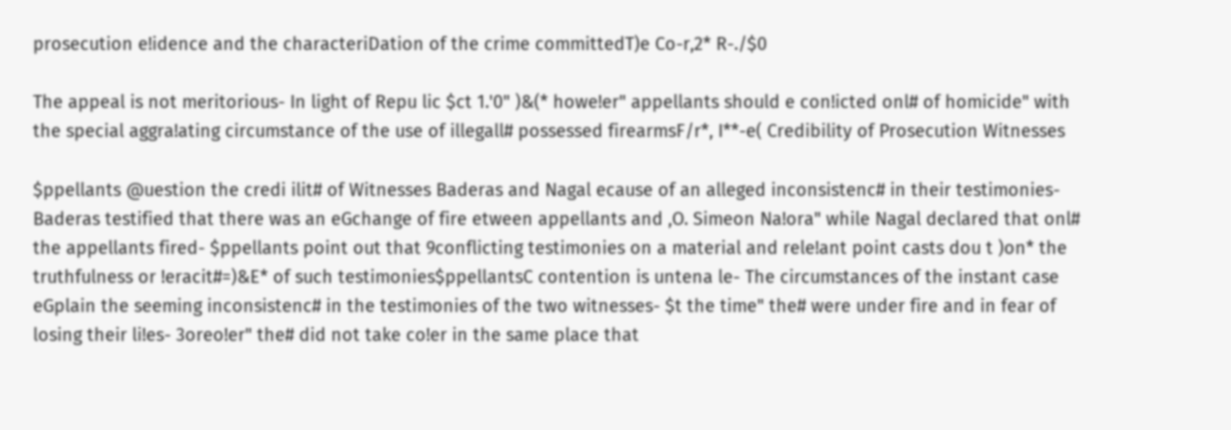prosecution e!idence and the characteriDation of the crime committedT)e Co-r,2* R-./$0

The appeal is not meritorious- In light of Repu lic $ct 1.'0" )&(* howe!er" appellants should e con!icted onl# of homicide" with the special aggra!ating circumstance of the use of illegall# possessed firearmsF/r*, I**-e( Credibility of Prosecution Witnesses

$ppellants @uestion the credi ilit# of Witnesses Baderas and Nagal ecause of an alleged inconsistenc# in their testimonies- Baderas testified that there was an eGchange of fire etween appellants and ,O. Simeon Na!ora" while Nagal declared that onl# the appellants fired- $ppellants point out that 9conflicting testimonies on a material and rele!ant point casts dou t )on* the truthfulness or !eracit#=)&E* of such testimonies$ppellantsC contention is untena le- The circumstances of the instant case eGplain the seeming inconsistenc# in the testimonies of the two witnesses- $t the time" the# were under fire and in fear of losing their li!es- 3oreo!er" the# did not take co!er in the same place that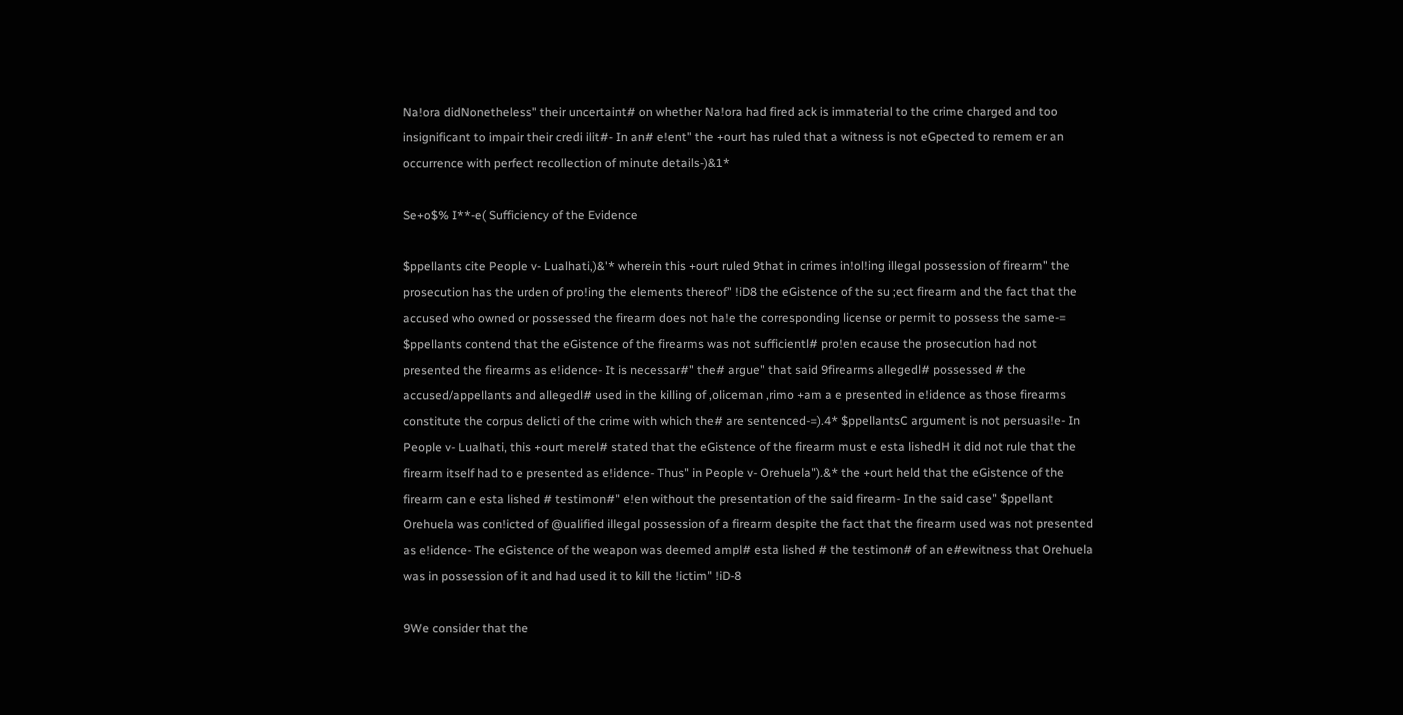Na!ora didNonetheless" their uncertaint# on whether Na!ora had fired ack is immaterial to the crime charged and too insignificant to impair their credi ilit#- In an# e!ent" the +ourt has ruled that a witness is not eGpected to remem er an occurrence with perfect recollection of minute details-)&1*

Se+o$% I**-e( Sufficiency of the Evidence

$ppellants cite People v- Lualhati,)&'* wherein this +ourt ruled 9that in crimes in!ol!ing illegal possession of firearm" the prosecution has the urden of pro!ing the elements thereof" !iD8 the eGistence of the su ;ect firearm and the fact that the accused who owned or possessed the firearm does not ha!e the corresponding license or permit to possess the same-= $ppellants contend that the eGistence of the firearms was not sufficientl# pro!en ecause the prosecution had not presented the firearms as e!idence- It is necessar#" the# argue" that said 9firearms allegedl# possessed # the accused/appellants and allegedl# used in the killing of ,oliceman ,rimo +am a e presented in e!idence as those firearms constitute the corpus delicti of the crime with which the# are sentenced-=).4* $ppellantsC argument is not persuasi!e- In People v- Lualhati, this +ourt merel# stated that the eGistence of the firearm must e esta lishedH it did not rule that the firearm itself had to e presented as e!idence- Thus" in People v- Orehuela").&* the +ourt held that the eGistence of the firearm can e esta lished # testimon#" e!en without the presentation of the said firearm- In the said case" $ppellant Orehuela was con!icted of @ualified illegal possession of a firearm despite the fact that the firearm used was not presented as e!idence- The eGistence of the weapon was deemed ampl# esta lished # the testimon# of an e#ewitness that Orehuela was in possession of it and had used it to kill the !ictim" !iD-8

9We consider that the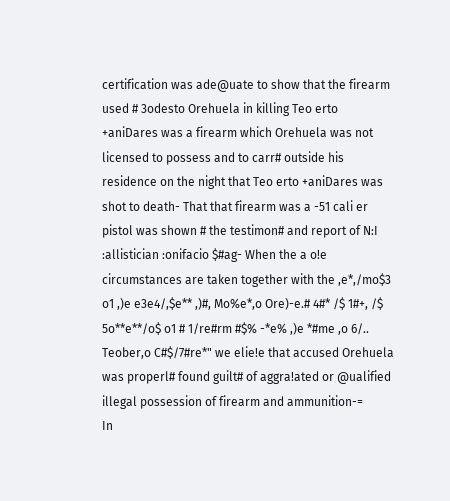certification was ade@uate to show that the firearm used # 3odesto Orehuela in killing Teo erto +aniDares was a firearm which Orehuela was not licensed to possess and to carr# outside his residence on the night that Teo erto +aniDares was shot to death- That that firearm was a -51 cali er pistol was shown # the testimon# and report of N:I :allistician :onifacio $#ag- When the a o!e circumstances are taken together with the ,e*,/mo$3 o1 ,)e e3e4/,$e** ,)#, Mo%e*,o Ore)-e.# 4#* /$ 1#+, /$ 5o**e**/o$ o1 # 1/re#rm #$% -*e% ,)e *#me ,o 6/.. Teober,o C#$/7#re*" we elie!e that accused Orehuela was properl# found guilt# of aggra!ated or @ualified illegal possession of firearm and ammunition-=
In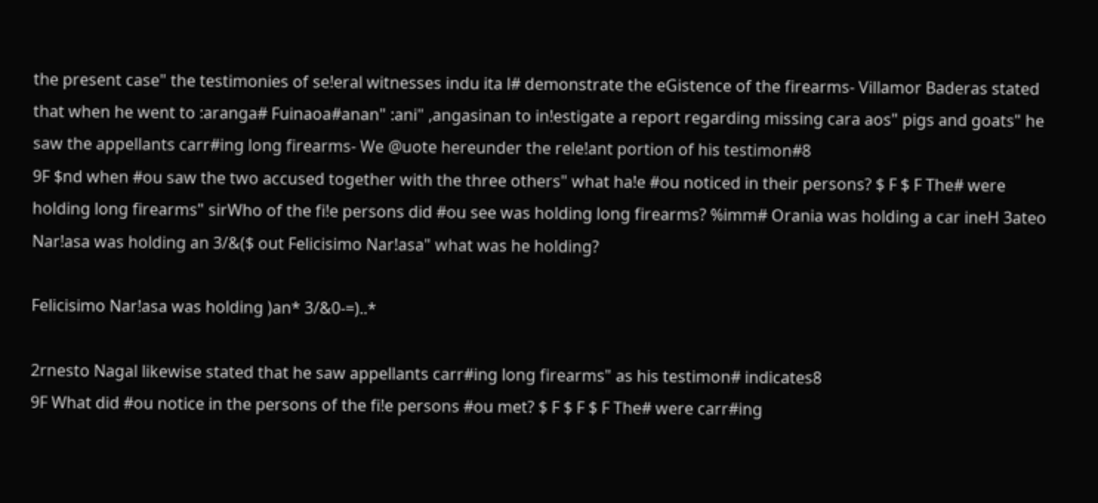the present case" the testimonies of se!eral witnesses indu ita l# demonstrate the eGistence of the firearms- Villamor Baderas stated that when he went to :aranga# Fuinaoa#anan" :ani" ,angasinan to in!estigate a report regarding missing cara aos" pigs and goats" he saw the appellants carr#ing long firearms- We @uote hereunder the rele!ant portion of his testimon#8
9F $nd when #ou saw the two accused together with the three others" what ha!e #ou noticed in their persons? $ F $ F The# were holding long firearms" sirWho of the fi!e persons did #ou see was holding long firearms? %imm# Orania was holding a car ineH 3ateo Nar!asa was holding an 3/&($ out Felicisimo Nar!asa" what was he holding?

Felicisimo Nar!asa was holding )an* 3/&0-=)..*

2rnesto Nagal likewise stated that he saw appellants carr#ing long firearms" as his testimon# indicates8
9F What did #ou notice in the persons of the fi!e persons #ou met? $ F $ F $ F The# were carr#ing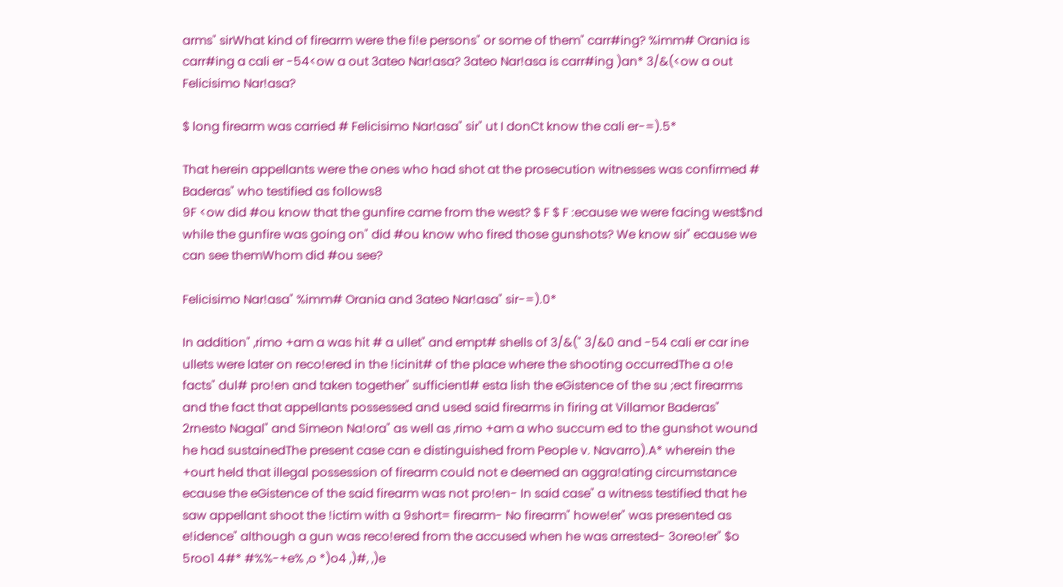arms" sirWhat kind of firearm were the fi!e persons" or some of them" carr#ing? %imm# Orania is carr#ing a cali er -54<ow a out 3ateo Nar!asa? 3ateo Nar!asa is carr#ing )an* 3/&(<ow a out Felicisimo Nar!asa?

$ long firearm was carried # Felicisimo Nar!asa" sir" ut I donCt know the cali er-=).5*

That herein appellants were the ones who had shot at the prosecution witnesses was confirmed # Baderas" who testified as follows8
9F <ow did #ou know that the gunfire came from the west? $ F $ F :ecause we were facing west$nd while the gunfire was going on" did #ou know who fired those gunshots? We know sir" ecause we can see themWhom did #ou see?

Felicisimo Nar!asa" %imm# Orania and 3ateo Nar!asa" sir-=).0*

In addition" ,rimo +am a was hit # a ullet" and empt# shells of 3/&(" 3/&0 and -54 cali er car ine ullets were later on reco!ered in the !icinit# of the place where the shooting occurredThe a o!e facts" dul# pro!en and taken together" sufficientl# esta lish the eGistence of the su ;ect firearms and the fact that appellants possessed and used said firearms in firing at Villamor Baderas" 2rnesto Nagal" and Simeon Na!ora" as well as ,rimo +am a who succum ed to the gunshot wound he had sustainedThe present case can e distinguished from People v. Navarro).A* wherein the +ourt held that illegal possession of firearm could not e deemed an aggra!ating circumstance ecause the eGistence of the said firearm was not pro!en- In said case" a witness testified that he saw appellant shoot the !ictim with a 9short= firearm- No firearm" howe!er" was presented as e!idence" although a gun was reco!ered from the accused when he was arrested- 3oreo!er" $o 5roo1 4#* #%%-+e% ,o *)o4 ,)#, ,)e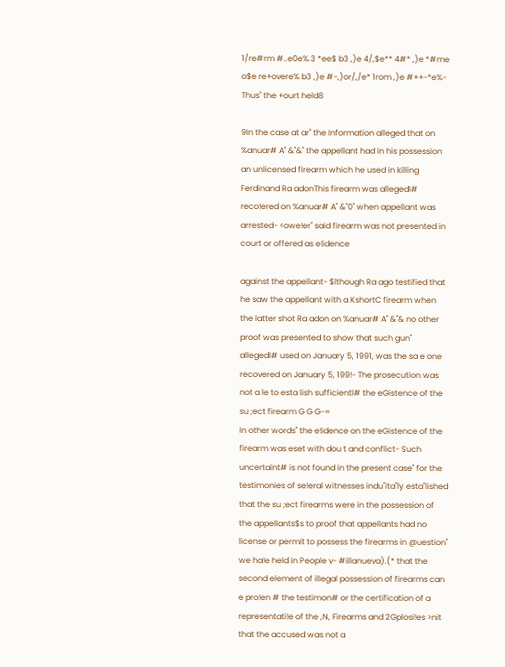1/re#rm #..e0e%.3 *ee$ b3 ,)e 4/,$e** 4#* ,)e *#me o$e re+overe% b3 ,)e #-,)or/,/e* 1rom ,)e #++-*e%- Thus" the +ourt held8

9In the case at ar" the Information alleged that on %anuar# A" &''&" the appellant had in his possession an unlicensed firearm which he used in killing Ferdinand Ra adonThis firearm was allegedl# reco!ered on %anuar# A" &''0" when appellant was arrested- <owe!er" said firearm was not presented in court or offered as e!idence

against the appellant- $lthough Ra ago testified that he saw the appellant with a KshortC firearm when the latter shot Ra adon on %anuar# A" &''& no other proof was presented to show that such gun" allegedl# used on January 5, 1991, was the sa e one recovered on January 5, 199!- The prosecution was not a le to esta lish sufficientl# the eGistence of the su ;ect firearm G G G-=
In other words" the e!idence on the eGistence of the firearm was eset with dou t and conflict- Such uncertaint# is not found in the present case" for the testimonies of se!eral witnesses indu"ita"ly esta"lished that the su ;ect firearms were in the possession of the appellants$s to proof that appellants had no license or permit to possess the firearms in @uestion" we ha!e held in People v- #illanueva).(* that the second element of illegal possession of firearms can e pro!en # the testimon# or the certification of a representati!e of the ,N, Firearms and 2Gplosi!es >nit that the accused was not a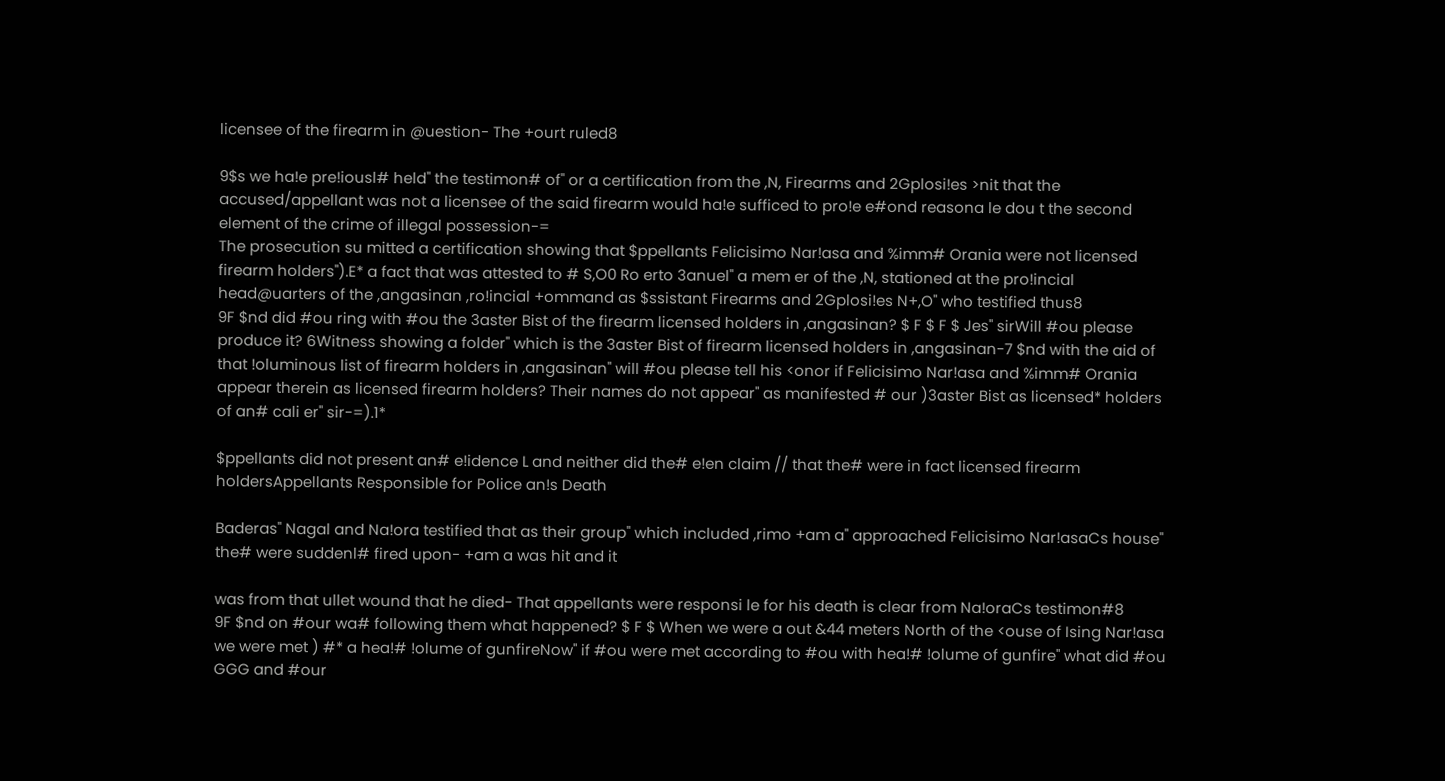licensee of the firearm in @uestion- The +ourt ruled8

9$s we ha!e pre!iousl# held" the testimon# of" or a certification from the ,N, Firearms and 2Gplosi!es >nit that the accused/appellant was not a licensee of the said firearm would ha!e sufficed to pro!e e#ond reasona le dou t the second element of the crime of illegal possession-=
The prosecution su mitted a certification showing that $ppellants Felicisimo Nar!asa and %imm# Orania were not licensed firearm holders").E* a fact that was attested to # S,O0 Ro erto 3anuel" a mem er of the ,N, stationed at the pro!incial head@uarters of the ,angasinan ,ro!incial +ommand as $ssistant Firearms and 2Gplosi!es N+,O" who testified thus8
9F $nd did #ou ring with #ou the 3aster Bist of the firearm licensed holders in ,angasinan? $ F $ F $ Jes" sirWill #ou please produce it? 6Witness showing a folder" which is the 3aster Bist of firearm licensed holders in ,angasinan-7 $nd with the aid of that !oluminous list of firearm holders in ,angasinan" will #ou please tell his <onor if Felicisimo Nar!asa and %imm# Orania appear therein as licensed firearm holders? Their names do not appear" as manifested # our )3aster Bist as licensed* holders of an# cali er" sir-=).1*

$ppellants did not present an# e!idence L and neither did the# e!en claim // that the# were in fact licensed firearm holdersAppellants Responsible for Police an!s Death

Baderas" Nagal and Na!ora testified that as their group" which included ,rimo +am a" approached Felicisimo Nar!asaCs house" the# were suddenl# fired upon- +am a was hit and it

was from that ullet wound that he died- That appellants were responsi le for his death is clear from Na!oraCs testimon#8
9F $nd on #our wa# following them what happened? $ F $ When we were a out &44 meters North of the <ouse of Ising Nar!asa we were met ) #* a hea!# !olume of gunfireNow" if #ou were met according to #ou with hea!# !olume of gunfire" what did #ou GGG and #our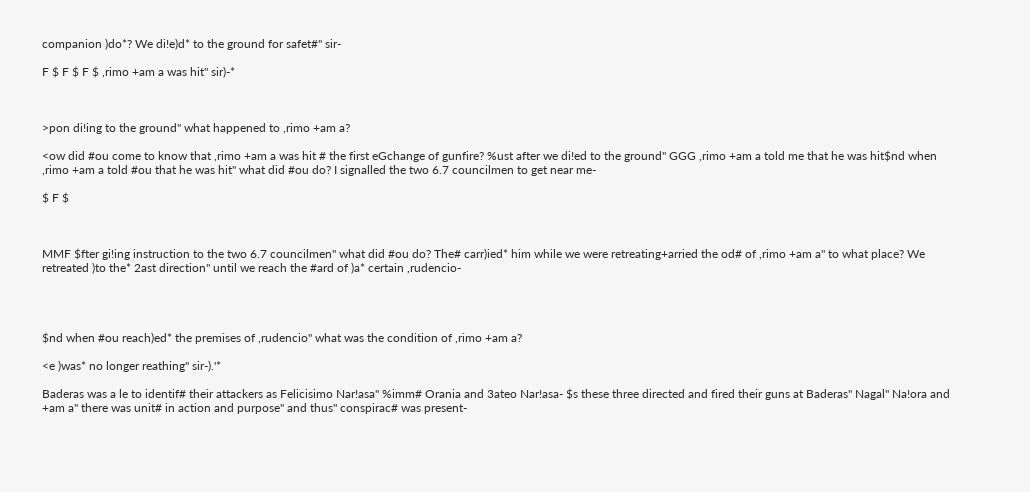companion )do*? We di!e)d* to the ground for safet#" sir-

F $ F $ F $ ,rimo +am a was hit" sir)-*



>pon di!ing to the ground" what happened to ,rimo +am a?

<ow did #ou come to know that ,rimo +am a was hit # the first eGchange of gunfire? %ust after we di!ed to the ground" GGG ,rimo +am a told me that he was hit$nd when ,rimo +am a told #ou that he was hit" what did #ou do? I signalled the two 6.7 councilmen to get near me-

$ F $



MMF $fter gi!ing instruction to the two 6.7 councilmen" what did #ou do? The# carr)ied* him while we were retreating+arried the od# of ,rimo +am a" to what place? We retreated )to the* 2ast direction" until we reach the #ard of )a* certain ,rudencio-




$nd when #ou reach)ed* the premises of ,rudencio" what was the condition of ,rimo +am a?

<e )was* no longer reathing" sir-).'*

Baderas was a le to identif# their attackers as Felicisimo Nar!asa" %imm# Orania and 3ateo Nar!asa- $s these three directed and fired their guns at Baderas" Nagal" Na!ora and +am a" there was unit# in action and purpose" and thus" conspirac# was present-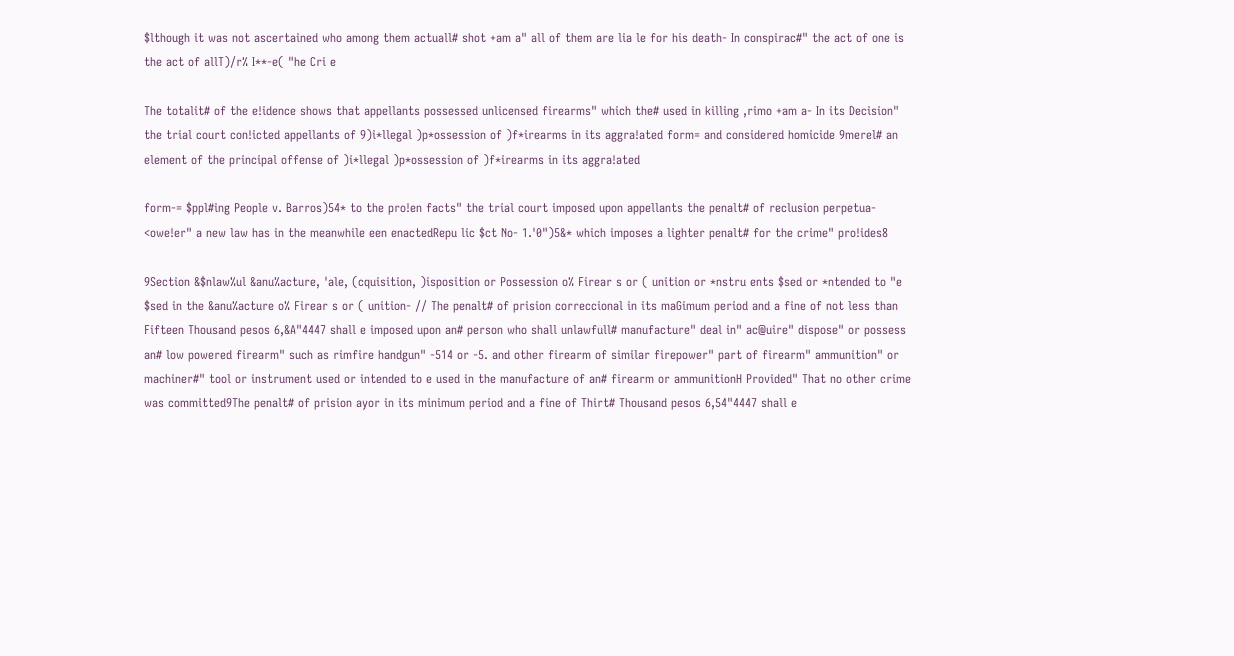$lthough it was not ascertained who among them actuall# shot +am a" all of them are lia le for his death- In conspirac#" the act of one is the act of allT)/r% I**-e( "he Cri e

The totalit# of the e!idence shows that appellants possessed unlicensed firearms" which the# used in killing ,rimo +am a- In its Decision" the trial court con!icted appellants of 9)i*llegal )p*ossession of )f*irearms in its aggra!ated form= and considered homicide 9merel# an element of the principal offense of )i*llegal )p*ossession of )f*irearms in its aggra!ated

form-= $ppl#ing People v. Barros)54* to the pro!en facts" the trial court imposed upon appellants the penalt# of reclusion perpetua- <owe!er" a new law has in the meanwhile een enactedRepu lic $ct No- 1.'0")5&* which imposes a lighter penalt# for the crime" pro!ides8

9Section &$nlaw%ul &anu%acture, 'ale, (cquisition, )isposition or Possession o% Firear s or ( unition or *nstru ents $sed or *ntended to "e $sed in the &anu%acture o% Firear s or ( unition- // The penalt# of prision correccional in its maGimum period and a fine of not less than Fifteen Thousand pesos 6,&A"4447 shall e imposed upon an# person who shall unlawfull# manufacture" deal in" ac@uire" dispose" or possess an# low powered firearm" such as rimfire handgun" -514 or -5. and other firearm of similar firepower" part of firearm" ammunition" or machiner#" tool or instrument used or intended to e used in the manufacture of an# firearm or ammunitionH Provided" That no other crime was committed9The penalt# of prision ayor in its minimum period and a fine of Thirt# Thousand pesos 6,54"4447 shall e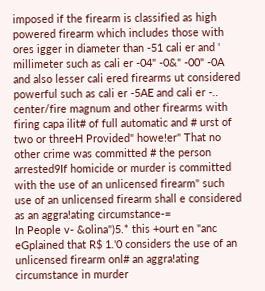imposed if the firearm is classified as high powered firearm which includes those with ores igger in diameter than -51 cali er and ' millimeter such as cali er -04" -0&" -00" -0A and also lesser cali ered firearms ut considered powerful such as cali er -5AE and cali er -.. center/fire magnum and other firearms with firing capa ilit# of full automatic and # urst of two or threeH Provided" howe!er" That no other crime was committed # the person arrested9If homicide or murder is committed with the use of an unlicensed firearm" such use of an unlicensed firearm shall e considered as an aggra!ating circumstance-=
In People v- &olina")5.* this +ourt en "anc eGplained that R$ 1.'0 considers the use of an unlicensed firearm onl# an aggra!ating circumstance in murder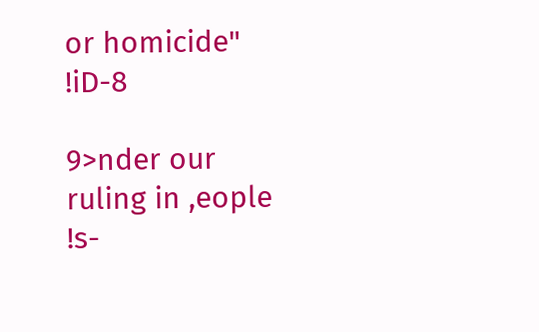or homicide" !iD-8

9>nder our ruling in ,eople !s-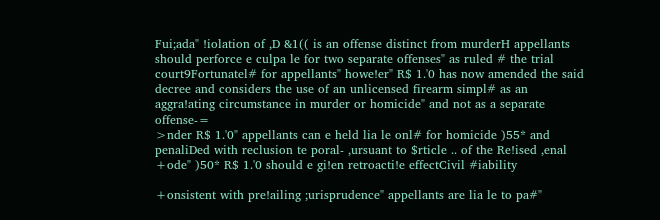Fui;ada" !iolation of ,D &1(( is an offense distinct from murderH appellants should perforce e culpa le for two separate offenses" as ruled # the trial court9Fortunatel# for appellants" howe!er" R$ 1.'0 has now amended the said decree and considers the use of an unlicensed firearm simpl# as an aggra!ating circumstance in murder or homicide" and not as a separate offense-=
>nder R$ 1.'0" appellants can e held lia le onl# for homicide )55* and penaliDed with reclusion te poral- ,ursuant to $rticle .. of the Re!ised ,enal +ode" )50* R$ 1.'0 should e gi!en retroacti!e effectCivil #iability

+onsistent with pre!ailing ;urisprudence" appellants are lia le to pa#"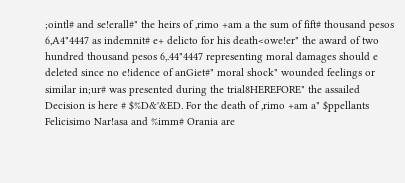;ointl# and se!erall#" the heirs of ,rimo +am a the sum of fift# thousand pesos 6,A4"4447 as indemnit# e+ delicto for his death<owe!er" the award of two hundred thousand pesos 6,.44"4447 representing moral damages should e deleted since no e!idence of anGiet#" moral shock" wounded feelings or similar in;ur# was presented during the trial8HEREFORE" the assailed Decision is here # $%D&'&ED. For the death of ,rimo +am a" $ppellants Felicisimo Nar!asa and %imm# Orania are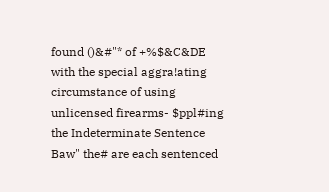found ()&#"* of +%$&C&DE with the special aggra!ating circumstance of using unlicensed firearms- $ppl#ing the Indeterminate Sentence Baw" the# are each sentenced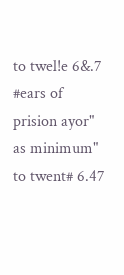to twel!e 6&.7 #ears of prision ayor" as minimum" to twent# 6.47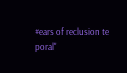#ears of reclusion te poral"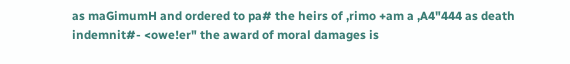as maGimumH and ordered to pa# the heirs of ,rimo +am a ,A4"444 as death indemnit#- <owe!er" the award of moral damages is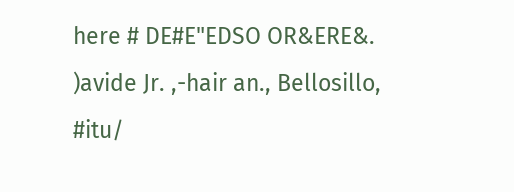here # DE#E"EDSO OR&ERE&. )avide Jr. ,-hair an., Bellosillo, #itu/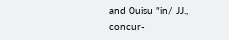and 0uisu "in/ JJ., concur-